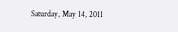Saturday, May 14, 2011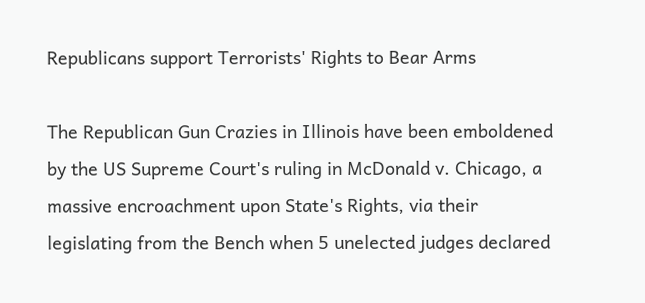Republicans support Terrorists' Rights to Bear Arms

The Republican Gun Crazies in Illinois have been emboldened by the US Supreme Court's ruling in McDonald v. Chicago, a massive encroachment upon State's Rights, via their legislating from the Bench when 5 unelected judges declared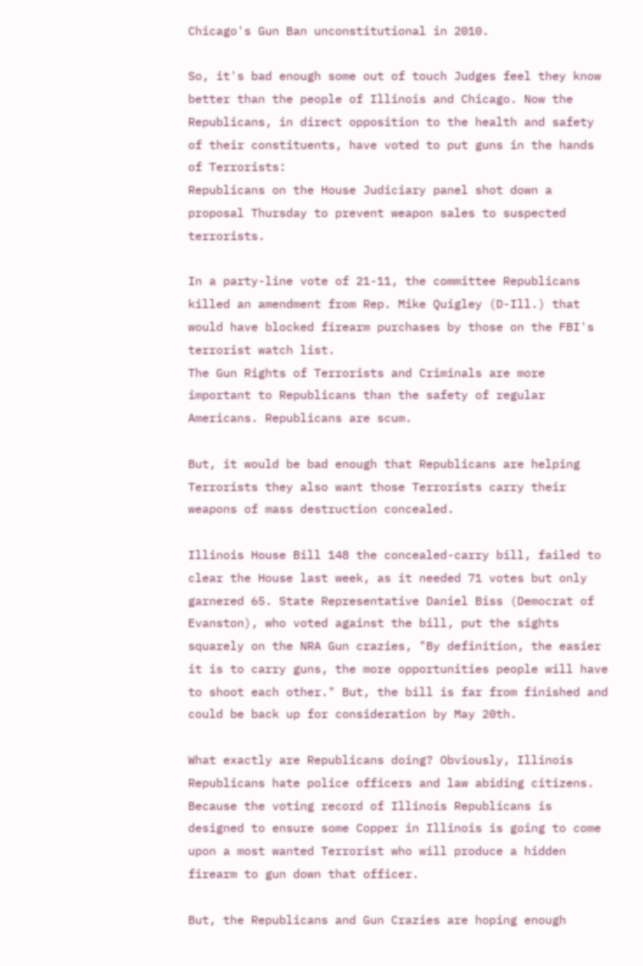Chicago's Gun Ban unconstitutional in 2010.

So, it's bad enough some out of touch Judges feel they know better than the people of Illinois and Chicago. Now the Republicans, in direct opposition to the health and safety of their constituents, have voted to put guns in the hands of Terrorists:
Republicans on the House Judiciary panel shot down a proposal Thursday to prevent weapon sales to suspected terrorists.

In a party-line vote of 21-11, the committee Republicans killed an amendment from Rep. Mike Quigley (D-Ill.) that would have blocked firearm purchases by those on the FBI's terrorist watch list.
The Gun Rights of Terrorists and Criminals are more important to Republicans than the safety of regular Americans. Republicans are scum.

But, it would be bad enough that Republicans are helping Terrorists they also want those Terrorists carry their weapons of mass destruction concealed.

Illinois House Bill 148 the concealed-carry bill, failed to clear the House last week, as it needed 71 votes but only garnered 65. State Representative Daniel Biss (Democrat of Evanston), who voted against the bill, put the sights squarely on the NRA Gun crazies, "By definition, the easier it is to carry guns, the more opportunities people will have to shoot each other." But, the bill is far from finished and could be back up for consideration by May 20th.

What exactly are Republicans doing? Obviously, Illinois Republicans hate police officers and law abiding citizens. Because the voting record of Illinois Republicans is designed to ensure some Copper in Illinois is going to come upon a most wanted Terrorist who will produce a hidden firearm to gun down that officer.

But, the Republicans and Gun Crazies are hoping enough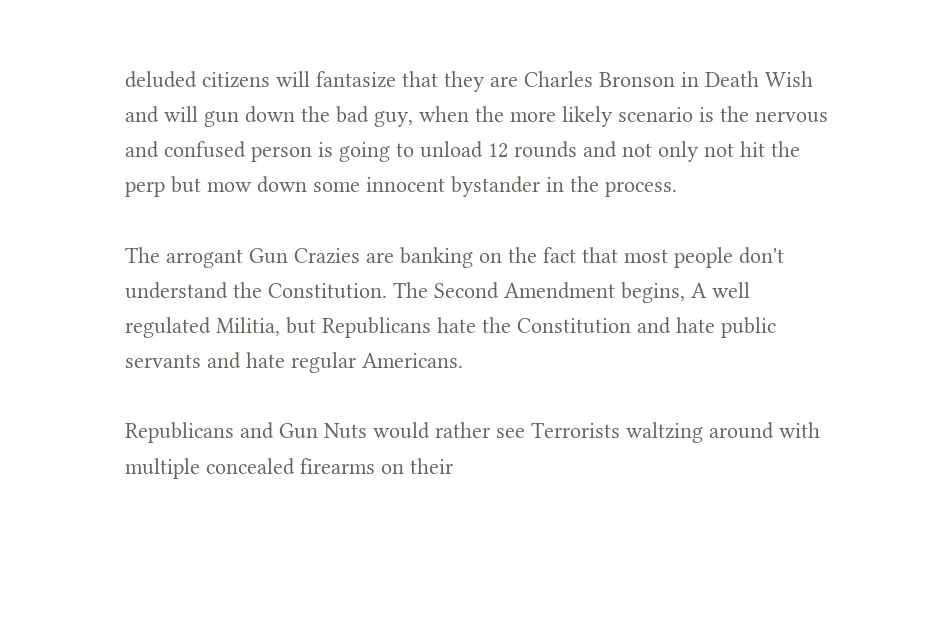deluded citizens will fantasize that they are Charles Bronson in Death Wish and will gun down the bad guy, when the more likely scenario is the nervous and confused person is going to unload 12 rounds and not only not hit the perp but mow down some innocent bystander in the process.

The arrogant Gun Crazies are banking on the fact that most people don't understand the Constitution. The Second Amendment begins, A well regulated Militia, but Republicans hate the Constitution and hate public servants and hate regular Americans.

Republicans and Gun Nuts would rather see Terrorists waltzing around with multiple concealed firearms on their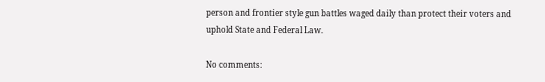person and frontier style gun battles waged daily than protect their voters and uphold State and Federal Law.

No comments: